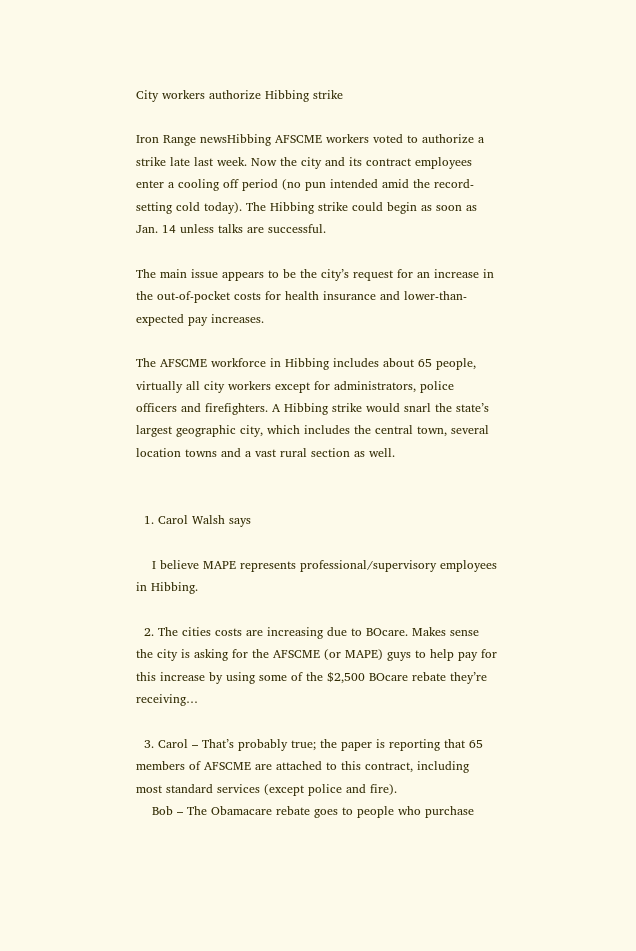City workers authorize Hibbing strike

Iron Range newsHibbing AFSCME workers voted to authorize a strike late last week. Now the city and its contract employees enter a cooling off period (no pun intended amid the record-setting cold today). The Hibbing strike could begin as soon as Jan. 14 unless talks are successful.

The main issue appears to be the city’s request for an increase in the out-of-pocket costs for health insurance and lower-than-expected pay increases.

The AFSCME workforce in Hibbing includes about 65 people, virtually all city workers except for administrators, police officers and firefighters. A Hibbing strike would snarl the state’s largest geographic city, which includes the central town, several location towns and a vast rural section as well.


  1. Carol Walsh says

    I believe MAPE represents professional/supervisory employees in Hibbing.

  2. The cities costs are increasing due to BOcare. Makes sense the city is asking for the AFSCME (or MAPE) guys to help pay for this increase by using some of the $2,500 BOcare rebate they’re receiving…

  3. Carol – That’s probably true; the paper is reporting that 65 members of AFSCME are attached to this contract, including most standard services (except police and fire).
    Bob – The Obamacare rebate goes to people who purchase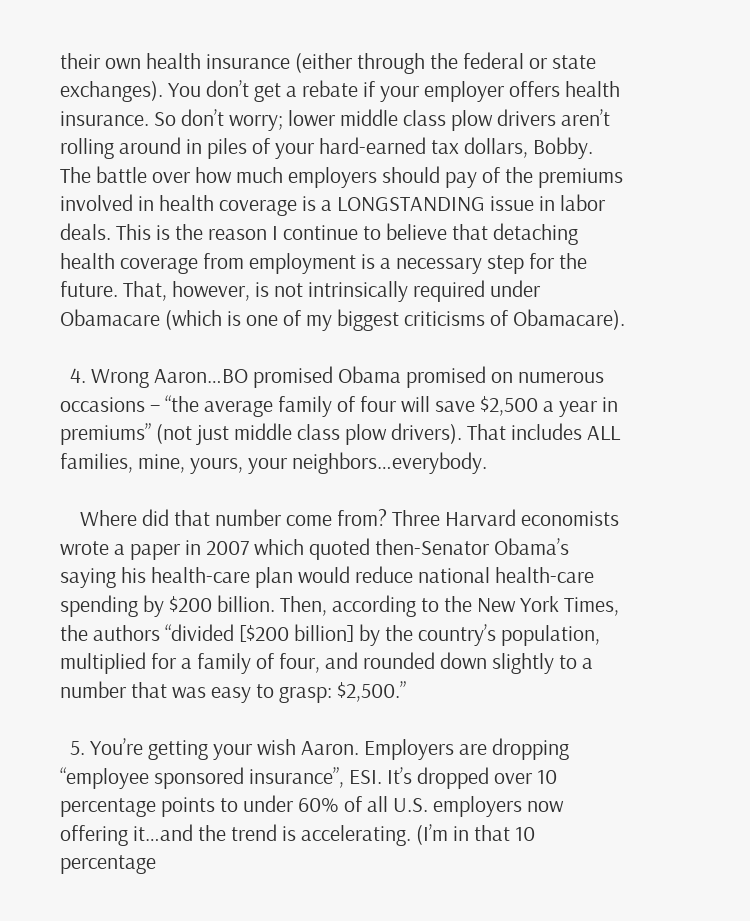their own health insurance (either through the federal or state exchanges). You don’t get a rebate if your employer offers health insurance. So don’t worry; lower middle class plow drivers aren’t rolling around in piles of your hard-earned tax dollars, Bobby. The battle over how much employers should pay of the premiums involved in health coverage is a LONGSTANDING issue in labor deals. This is the reason I continue to believe that detaching health coverage from employment is a necessary step for the future. That, however, is not intrinsically required under Obamacare (which is one of my biggest criticisms of Obamacare).

  4. Wrong Aaron…BO promised Obama promised on numerous occasions – “the average family of four will save $2,500 a year in premiums” (not just middle class plow drivers). That includes ALL families, mine, yours, your neighbors…everybody.

    Where did that number come from? Three Harvard economists wrote a paper in 2007 which quoted then-Senator Obama’s saying his health-care plan would reduce national health-care spending by $200 billion. Then, according to the New York Times, the authors “divided [$200 billion] by the country’s population, multiplied for a family of four, and rounded down slightly to a number that was easy to grasp: $2,500.”

  5. You’re getting your wish Aaron. Employers are dropping “employee sponsored insurance”, ESI. It’s dropped over 10 percentage points to under 60% of all U.S. employers now offering it…and the trend is accelerating. (I’m in that 10 percentage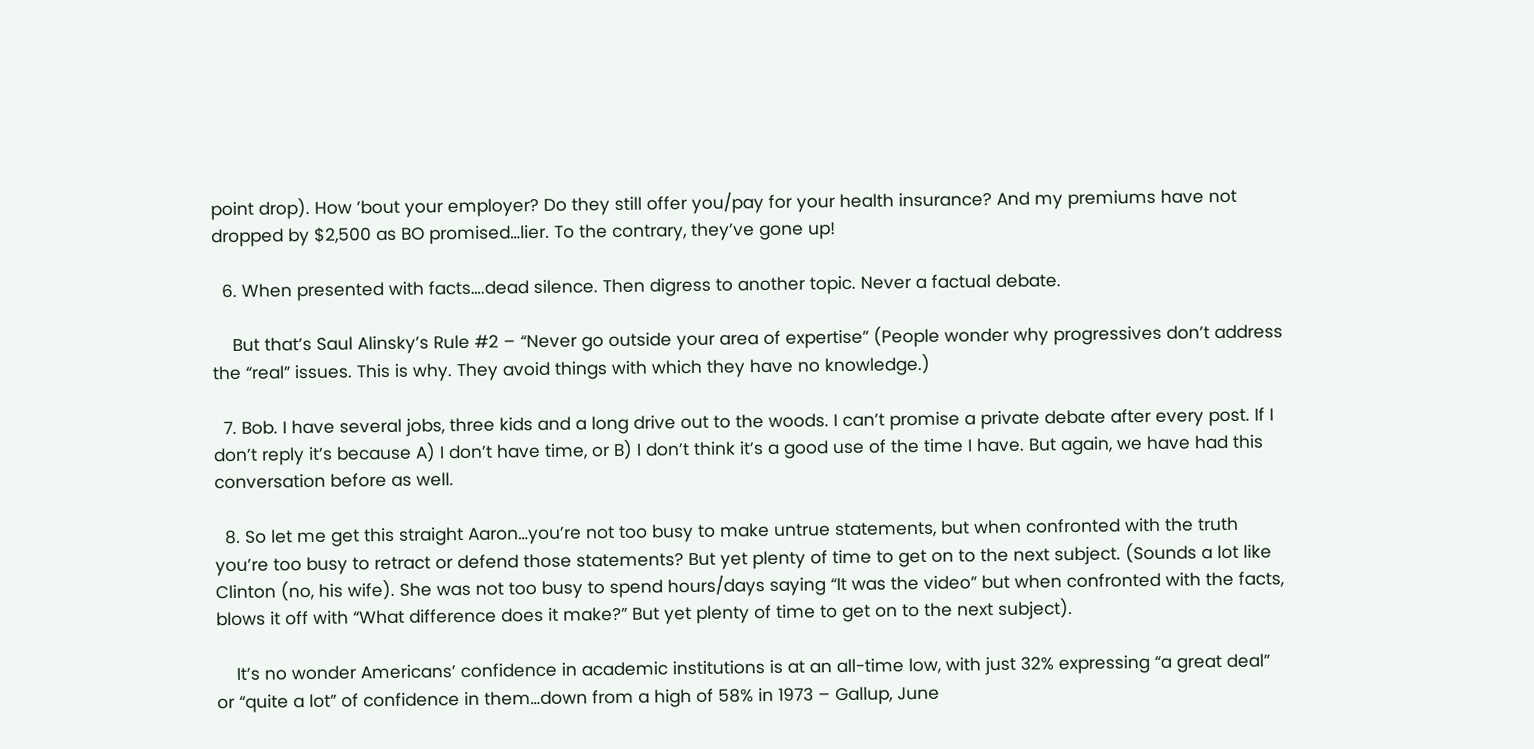point drop). How ’bout your employer? Do they still offer you/pay for your health insurance? And my premiums have not dropped by $2,500 as BO promised…lier. To the contrary, they’ve gone up!

  6. When presented with facts….dead silence. Then digress to another topic. Never a factual debate.

    But that’s Saul Alinsky’s Rule #2 – “Never go outside your area of expertise” (People wonder why progressives don’t address the “real” issues. This is why. They avoid things with which they have no knowledge.)

  7. Bob. I have several jobs, three kids and a long drive out to the woods. I can’t promise a private debate after every post. If I don’t reply it’s because A) I don’t have time, or B) I don’t think it’s a good use of the time I have. But again, we have had this conversation before as well.

  8. So let me get this straight Aaron…you’re not too busy to make untrue statements, but when confronted with the truth you’re too busy to retract or defend those statements? But yet plenty of time to get on to the next subject. (Sounds a lot like Clinton (no, his wife). She was not too busy to spend hours/days saying “It was the video” but when confronted with the facts, blows it off with “What difference does it make?” But yet plenty of time to get on to the next subject).

    It’s no wonder Americans’ confidence in academic institutions is at an all-time low, with just 32% expressing “a great deal” or “quite a lot” of confidence in them…down from a high of 58% in 1973 – Gallup, June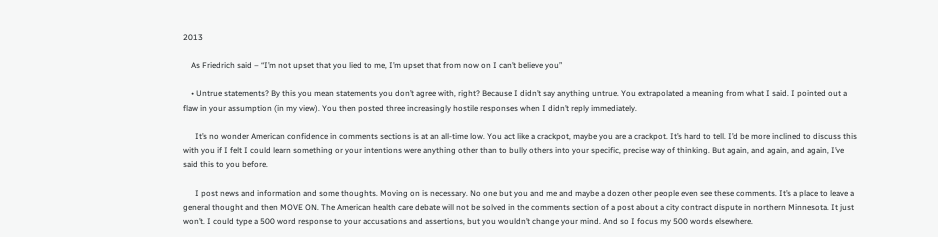2013

    As Friedrich said – “I’m not upset that you lied to me, I’m upset that from now on I can’t believe you”

    • Untrue statements? By this you mean statements you don’t agree with, right? Because I didn’t say anything untrue. You extrapolated a meaning from what I said. I pointed out a flaw in your assumption (in my view). You then posted three increasingly hostile responses when I didn’t reply immediately.

      It’s no wonder American confidence in comments sections is at an all-time low. You act like a crackpot, maybe you are a crackpot. It’s hard to tell. I’d be more inclined to discuss this with you if I felt I could learn something or your intentions were anything other than to bully others into your specific, precise way of thinking. But again, and again, and again, I’ve said this to you before.

      I post news and information and some thoughts. Moving on is necessary. No one but you and me and maybe a dozen other people even see these comments. It’s a place to leave a general thought and then MOVE ON. The American health care debate will not be solved in the comments section of a post about a city contract dispute in northern Minnesota. It just won’t. I could type a 500 word response to your accusations and assertions, but you wouldn’t change your mind. And so I focus my 500 words elsewhere.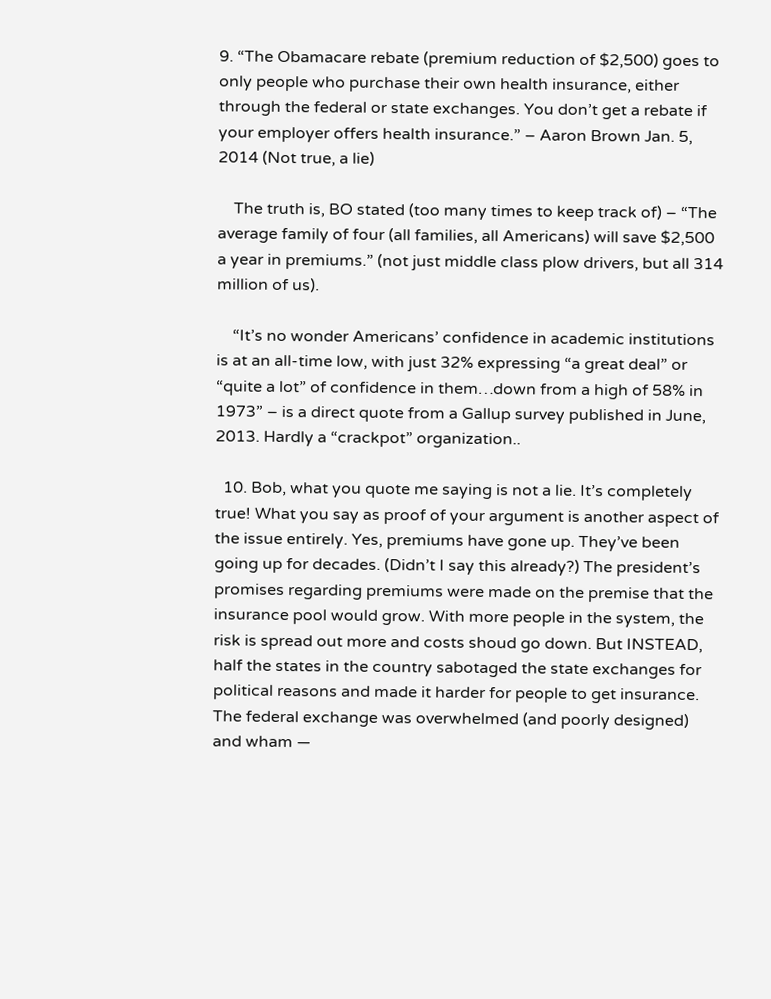9. “The Obamacare rebate (premium reduction of $2,500) goes to only people who purchase their own health insurance, either through the federal or state exchanges. You don’t get a rebate if your employer offers health insurance.” – Aaron Brown Jan. 5, 2014 (Not true, a lie)

    The truth is, BO stated (too many times to keep track of) – “The average family of four (all families, all Americans) will save $2,500 a year in premiums.” (not just middle class plow drivers, but all 314 million of us).

    “It’s no wonder Americans’ confidence in academic institutions is at an all-time low, with just 32% expressing “a great deal” or “quite a lot” of confidence in them…down from a high of 58% in 1973” – is a direct quote from a Gallup survey published in June, 2013. Hardly a “crackpot” organization..

  10. Bob, what you quote me saying is not a lie. It’s completely true! What you say as proof of your argument is another aspect of the issue entirely. Yes, premiums have gone up. They’ve been going up for decades. (Didn’t I say this already?) The president’s promises regarding premiums were made on the premise that the insurance pool would grow. With more people in the system, the risk is spread out more and costs shoud go down. But INSTEAD, half the states in the country sabotaged the state exchanges for political reasons and made it harder for people to get insurance. The federal exchange was overwhelmed (and poorly designed) and wham —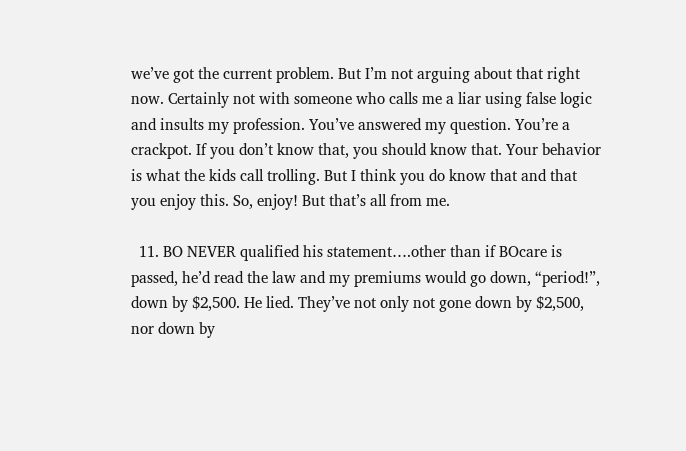we’ve got the current problem. But I’m not arguing about that right now. Certainly not with someone who calls me a liar using false logic and insults my profession. You’ve answered my question. You’re a crackpot. If you don’t know that, you should know that. Your behavior is what the kids call trolling. But I think you do know that and that you enjoy this. So, enjoy! But that’s all from me.

  11. BO NEVER qualified his statement….other than if BOcare is passed, he’d read the law and my premiums would go down, “period!”, down by $2,500. He lied. They’ve not only not gone down by $2,500, nor down by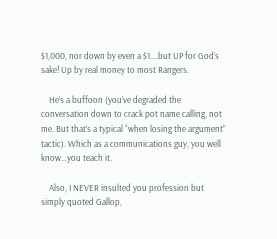$1,000, nor down by even a $1….but UP for God’s sake! Up by real money to most Rangers.

    He’s a buffoon (you’ve degraded the conversation down to crack pot name calling, not me. But that’s a typical “when losing the argument” tactic). Which as a communications guy, you well know…you teach it.

    Also, I NEVER insulted you profession but simply quoted Gallop,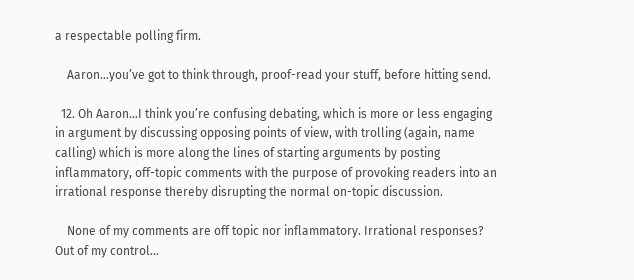a respectable polling firm.

    Aaron…you’ve got to think through, proof-read your stuff, before hitting send.

  12. Oh Aaron…I think you’re confusing debating, which is more or less engaging in argument by discussing opposing points of view, with trolling (again, name calling) which is more along the lines of starting arguments by posting inflammatory, off-topic comments with the purpose of provoking readers into an irrational response thereby disrupting the normal on-topic discussion.

    None of my comments are off topic nor inflammatory. Irrational responses? Out of my control…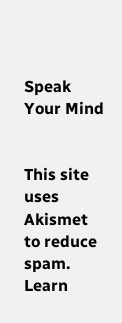Speak Your Mind


This site uses Akismet to reduce spam. Learn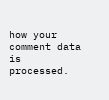how your comment data is processed.